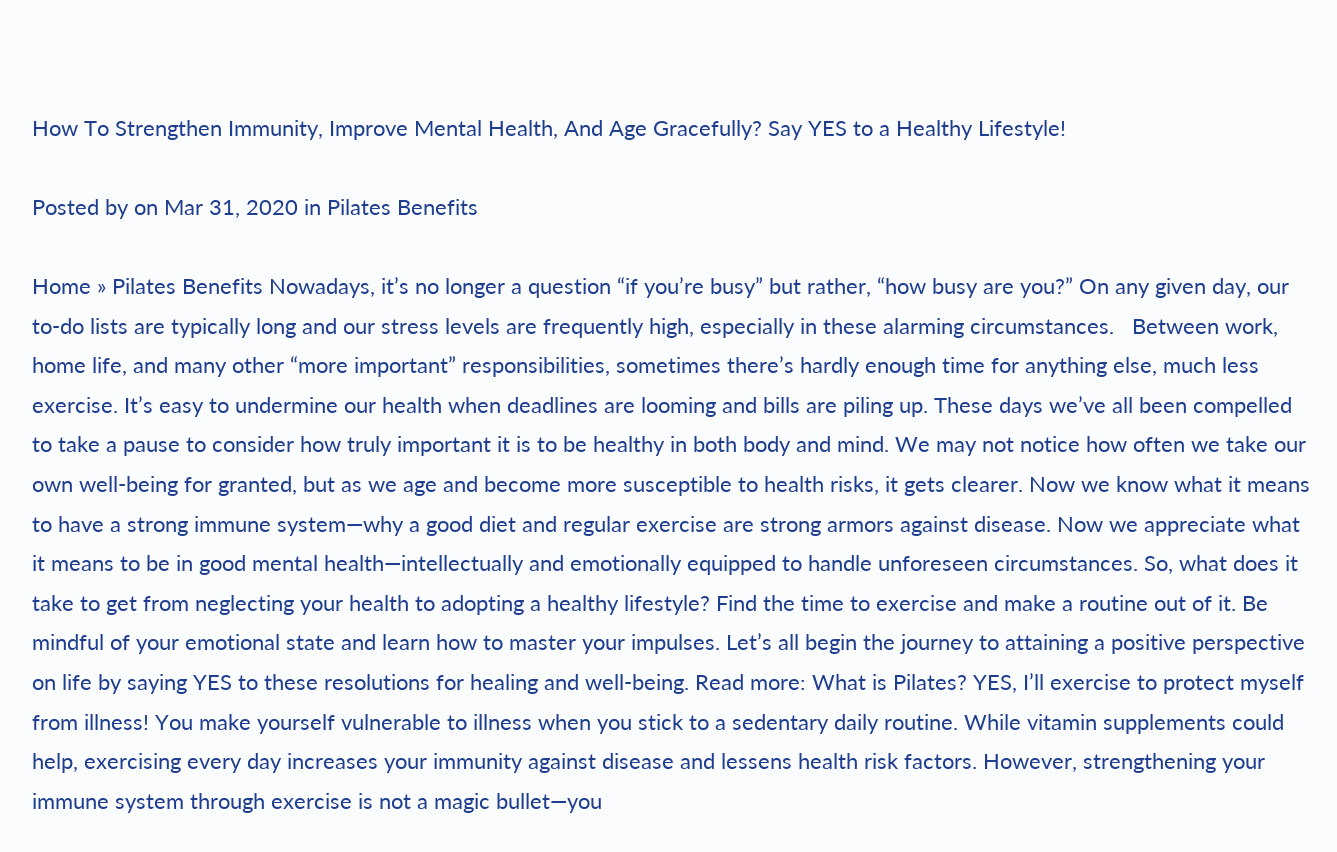How To Strengthen Immunity, Improve Mental Health, And Age Gracefully? Say YES to a Healthy Lifestyle!

Posted by on Mar 31, 2020 in Pilates Benefits

Home » Pilates Benefits Nowadays, it’s no longer a question “if you’re busy” but rather, “how busy are you?” On any given day, our to-do lists are typically long and our stress levels are frequently high, especially in these alarming circumstances.   Between work, home life, and many other “more important” responsibilities, sometimes there’s hardly enough time for anything else, much less exercise. It’s easy to undermine our health when deadlines are looming and bills are piling up. These days we’ve all been compelled to take a pause to consider how truly important it is to be healthy in both body and mind. We may not notice how often we take our own well-being for granted, but as we age and become more susceptible to health risks, it gets clearer. Now we know what it means to have a strong immune system—why a good diet and regular exercise are strong armors against disease. Now we appreciate what it means to be in good mental health—intellectually and emotionally equipped to handle unforeseen circumstances. So, what does it take to get from neglecting your health to adopting a healthy lifestyle? Find the time to exercise and make a routine out of it. Be mindful of your emotional state and learn how to master your impulses. Let’s all begin the journey to attaining a positive perspective on life by saying YES to these resolutions for healing and well-being. Read more: What is Pilates? YES, I’ll exercise to protect myself from illness! You make yourself vulnerable to illness when you stick to a sedentary daily routine. While vitamin supplements could help, exercising every day increases your immunity against disease and lessens health risk factors. However, strengthening your immune system through exercise is not a magic bullet—you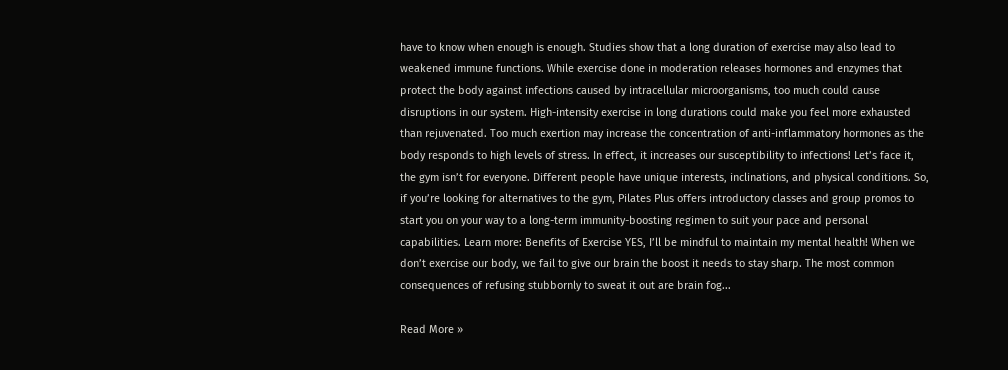have to know when enough is enough. Studies show that a long duration of exercise may also lead to weakened immune functions. While exercise done in moderation releases hormones and enzymes that protect the body against infections caused by intracellular microorganisms, too much could cause disruptions in our system. High-intensity exercise in long durations could make you feel more exhausted than rejuvenated. Too much exertion may increase the concentration of anti-inflammatory hormones as the body responds to high levels of stress. In effect, it increases our susceptibility to infections! Let’s face it, the gym isn’t for everyone. Different people have unique interests, inclinations, and physical conditions. So, if you’re looking for alternatives to the gym, Pilates Plus offers introductory classes and group promos to start you on your way to a long-term immunity-boosting regimen to suit your pace and personal capabilities. Learn more: Benefits of Exercise YES, I’ll be mindful to maintain my mental health! When we don’t exercise our body, we fail to give our brain the boost it needs to stay sharp. The most common consequences of refusing stubbornly to sweat it out are brain fog...

Read More »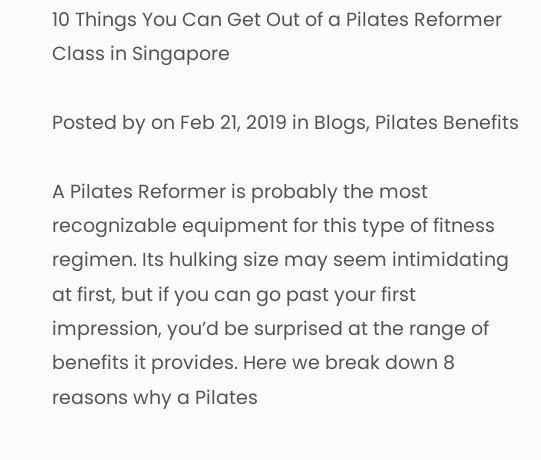10 Things You Can Get Out of a Pilates Reformer Class in Singapore

Posted by on Feb 21, 2019 in Blogs, Pilates Benefits

A Pilates Reformer is probably the most recognizable equipment for this type of fitness regimen. Its hulking size may seem intimidating at first, but if you can go past your first impression, you’d be surprised at the range of benefits it provides. Here we break down 8 reasons why a Pilates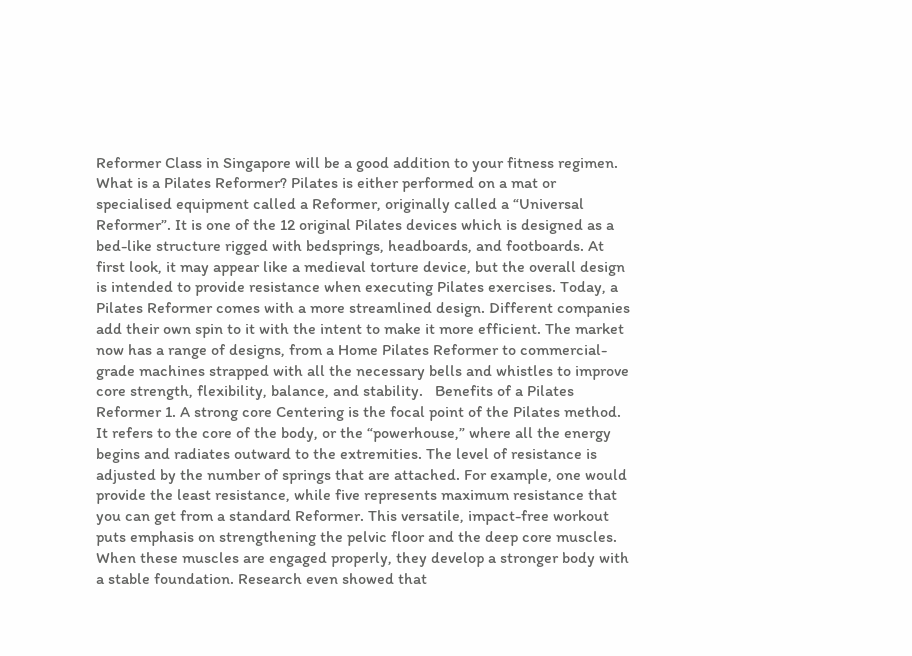Reformer Class in Singapore will be a good addition to your fitness regimen.   What is a Pilates Reformer? Pilates is either performed on a mat or specialised equipment called a Reformer, originally called a “Universal Reformer”. It is one of the 12 original Pilates devices which is designed as a bed-like structure rigged with bedsprings, headboards, and footboards. At first look, it may appear like a medieval torture device, but the overall design is intended to provide resistance when executing Pilates exercises. Today, a Pilates Reformer comes with a more streamlined design. Different companies add their own spin to it with the intent to make it more efficient. The market now has a range of designs, from a Home Pilates Reformer to commercial-grade machines strapped with all the necessary bells and whistles to improve core strength, flexibility, balance, and stability.   Benefits of a Pilates Reformer 1. A strong core Centering is the focal point of the Pilates method. It refers to the core of the body, or the “powerhouse,” where all the energy begins and radiates outward to the extremities. The level of resistance is adjusted by the number of springs that are attached. For example, one would provide the least resistance, while five represents maximum resistance that you can get from a standard Reformer. This versatile, impact-free workout puts emphasis on strengthening the pelvic floor and the deep core muscles. When these muscles are engaged properly, they develop a stronger body with a stable foundation. Research even showed that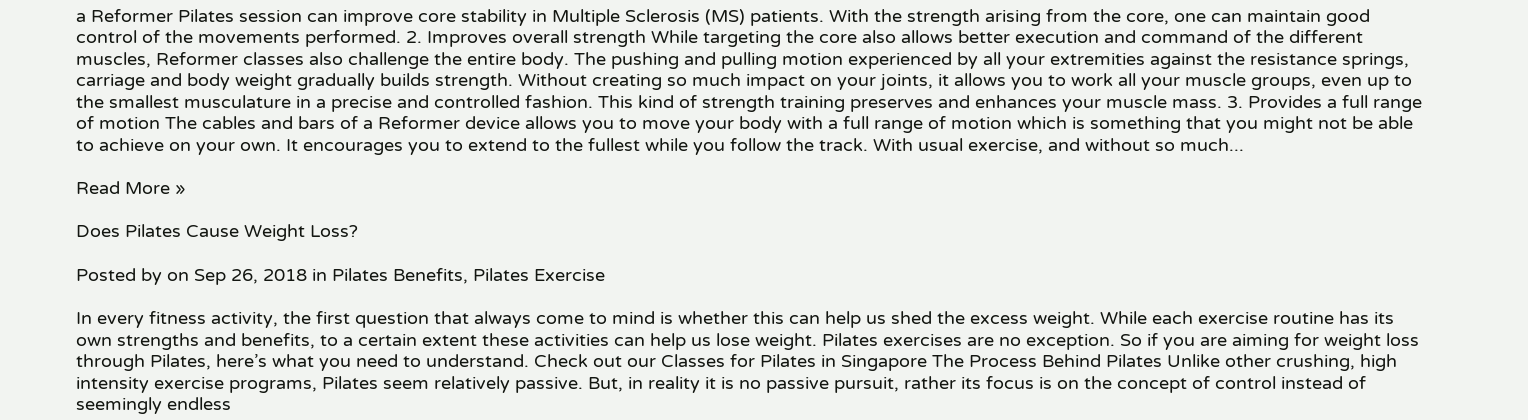a Reformer Pilates session can improve core stability in Multiple Sclerosis (MS) patients. With the strength arising from the core, one can maintain good control of the movements performed. 2. Improves overall strength While targeting the core also allows better execution and command of the different muscles, Reformer classes also challenge the entire body. The pushing and pulling motion experienced by all your extremities against the resistance springs, carriage and body weight gradually builds strength. Without creating so much impact on your joints, it allows you to work all your muscle groups, even up to the smallest musculature in a precise and controlled fashion. This kind of strength training preserves and enhances your muscle mass. 3. Provides a full range of motion The cables and bars of a Reformer device allows you to move your body with a full range of motion which is something that you might not be able to achieve on your own. It encourages you to extend to the fullest while you follow the track. With usual exercise, and without so much...

Read More »

Does Pilates Cause Weight Loss?

Posted by on Sep 26, 2018 in Pilates Benefits, Pilates Exercise

In every fitness activity, the first question that always come to mind is whether this can help us shed the excess weight. While each exercise routine has its own strengths and benefits, to a certain extent these activities can help us lose weight. Pilates exercises are no exception. So if you are aiming for weight loss through Pilates, here’s what you need to understand. Check out our Classes for Pilates in Singapore The Process Behind Pilates Unlike other crushing, high intensity exercise programs, Pilates seem relatively passive. But, in reality it is no passive pursuit, rather its focus is on the concept of control instead of seemingly endless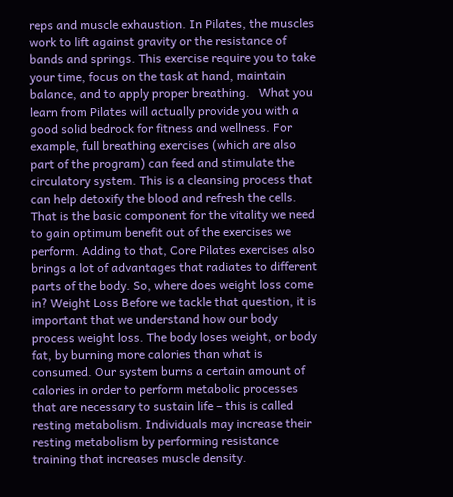reps and muscle exhaustion. In Pilates, the muscles work to lift against gravity or the resistance of bands and springs. This exercise require you to take your time, focus on the task at hand, maintain balance, and to apply proper breathing.   What you learn from Pilates will actually provide you with a good solid bedrock for fitness and wellness. For example, full breathing exercises (which are also part of the program) can feed and stimulate the circulatory system. This is a cleansing process that can help detoxify the blood and refresh the cells. That is the basic component for the vitality we need to gain optimum benefit out of the exercises we perform. Adding to that, Core Pilates exercises also brings a lot of advantages that radiates to different parts of the body. So, where does weight loss come in? Weight Loss Before we tackle that question, it is important that we understand how our body process weight loss. The body loses weight, or body fat, by burning more calories than what is consumed. Our system burns a certain amount of calories in order to perform metabolic processes that are necessary to sustain life – this is called resting metabolism. Individuals may increase their resting metabolism by performing resistance training that increases muscle density.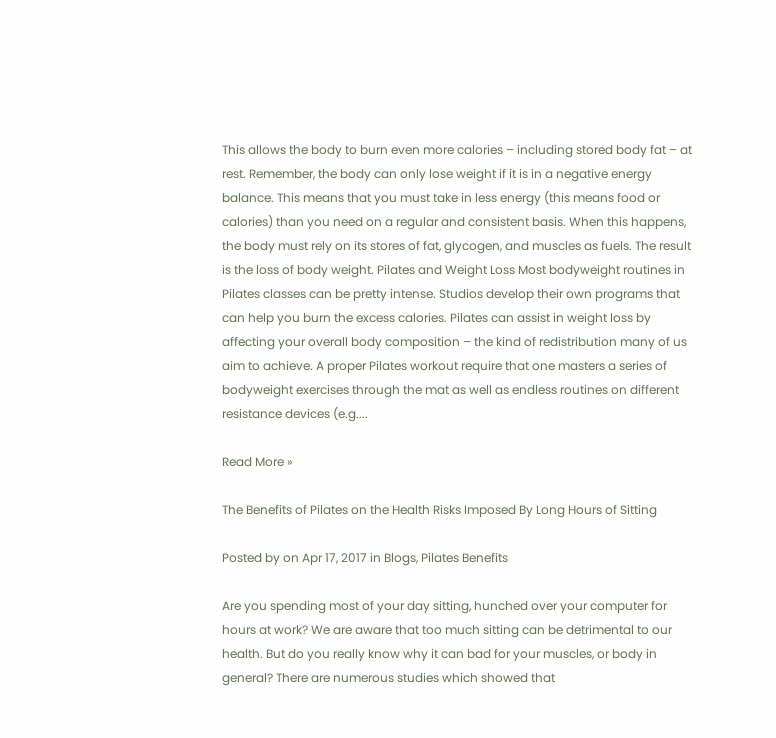This allows the body to burn even more calories – including stored body fat – at rest. Remember, the body can only lose weight if it is in a negative energy balance. This means that you must take in less energy (this means food or calories) than you need on a regular and consistent basis. When this happens, the body must rely on its stores of fat, glycogen, and muscles as fuels. The result is the loss of body weight. Pilates and Weight Loss Most bodyweight routines in Pilates classes can be pretty intense. Studios develop their own programs that can help you burn the excess calories. Pilates can assist in weight loss by affecting your overall body composition – the kind of redistribution many of us aim to achieve. A proper Pilates workout require that one masters a series of bodyweight exercises through the mat as well as endless routines on different resistance devices (e.g....

Read More »

The Benefits of Pilates on the Health Risks Imposed By Long Hours of Sitting

Posted by on Apr 17, 2017 in Blogs, Pilates Benefits

Are you spending most of your day sitting, hunched over your computer for hours at work? We are aware that too much sitting can be detrimental to our health. But do you really know why it can bad for your muscles, or body in general? There are numerous studies which showed that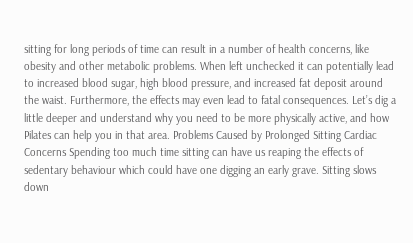sitting for long periods of time can result in a number of health concerns, like obesity and other metabolic problems. When left unchecked it can potentially lead to increased blood sugar, high blood pressure, and increased fat deposit around the waist. Furthermore, the effects may even lead to fatal consequences. Let’s dig a little deeper and understand why you need to be more physically active, and how Pilates can help you in that area. Problems Caused by Prolonged Sitting Cardiac Concerns Spending too much time sitting can have us reaping the effects of sedentary behaviour which could have one digging an early grave. Sitting slows down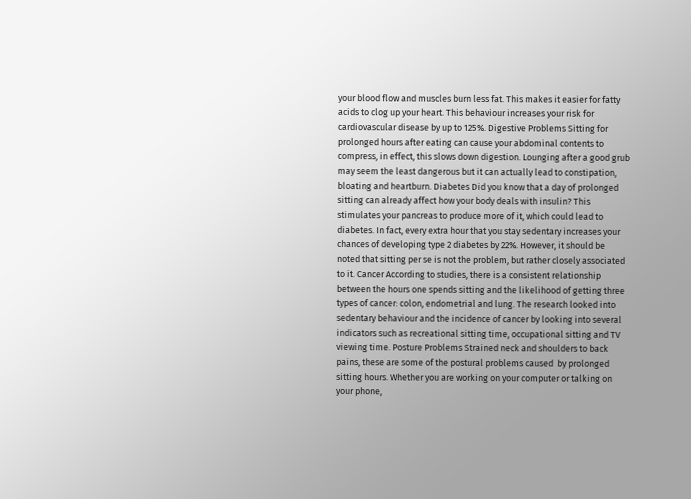your blood flow and muscles burn less fat. This makes it easier for fatty acids to clog up your heart. This behaviour increases your risk for cardiovascular disease by up to 125%. Digestive Problems Sitting for prolonged hours after eating can cause your abdominal contents to compress, in effect, this slows down digestion. Lounging after a good grub may seem the least dangerous but it can actually lead to constipation, bloating and heartburn. Diabetes Did you know that a day of prolonged sitting can already affect how your body deals with insulin? This stimulates your pancreas to produce more of it, which could lead to diabetes. In fact, every extra hour that you stay sedentary increases your chances of developing type 2 diabetes by 22%. However, it should be noted that sitting per se is not the problem, but rather closely associated to it. Cancer According to studies, there is a consistent relationship between the hours one spends sitting and the likelihood of getting three types of cancer: colon, endometrial and lung. The research looked into sedentary behaviour and the incidence of cancer by looking into several indicators such as recreational sitting time, occupational sitting and TV viewing time. Posture Problems Strained neck and shoulders to back pains, these are some of the postural problems caused  by prolonged sitting hours. Whether you are working on your computer or talking on your phone,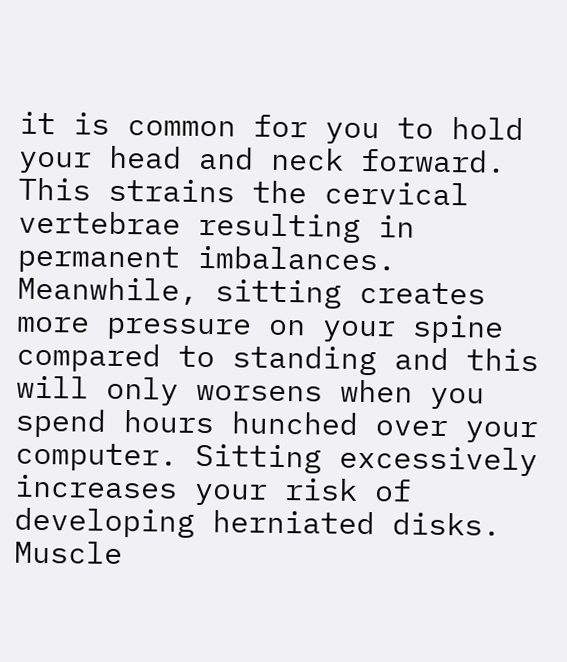it is common for you to hold your head and neck forward. This strains the cervical vertebrae resulting in permanent imbalances. Meanwhile, sitting creates more pressure on your spine compared to standing and this will only worsens when you spend hours hunched over your computer. Sitting excessively increases your risk of developing herniated disks. Muscle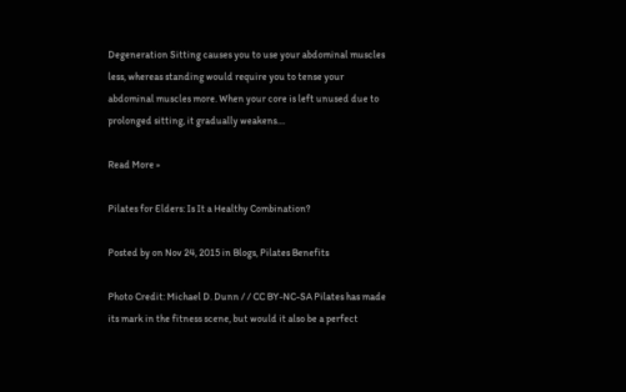Degeneration Sitting causes you to use your abdominal muscles less, whereas standing would require you to tense your abdominal muscles more. When your core is left unused due to prolonged sitting, it gradually weakens....

Read More »

Pilates for Elders: Is It a Healthy Combination?

Posted by on Nov 24, 2015 in Blogs, Pilates Benefits

Photo Credit: Michael D. Dunn / / CC BY-NC-SA Pilates has made its mark in the fitness scene, but would it also be a perfect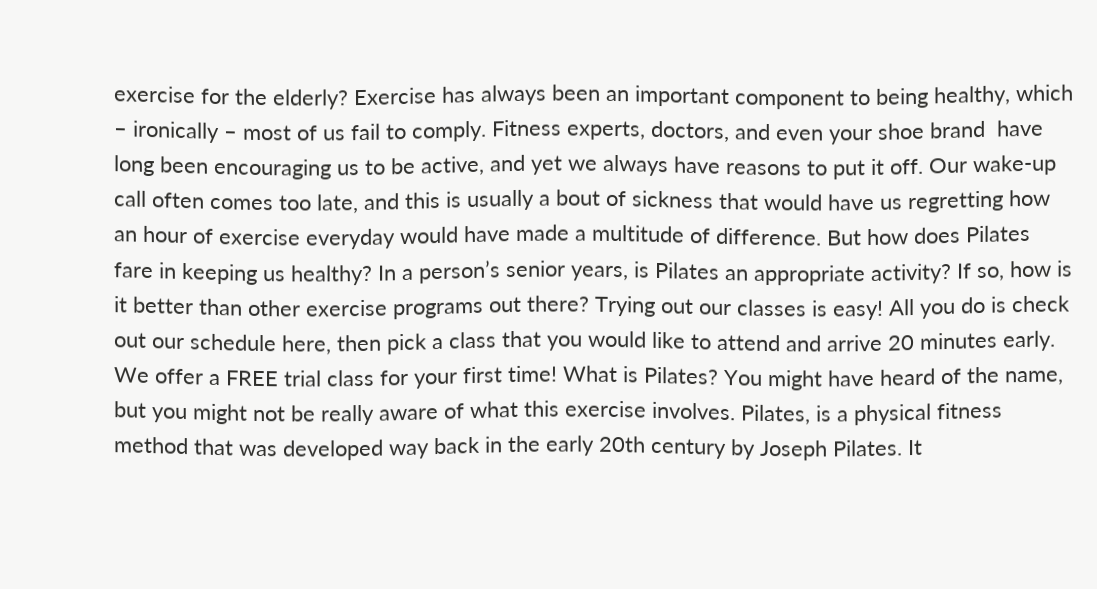exercise for the elderly? Exercise has always been an important component to being healthy, which – ironically – most of us fail to comply. Fitness experts, doctors, and even your shoe brand  have long been encouraging us to be active, and yet we always have reasons to put it off. Our wake-up call often comes too late, and this is usually a bout of sickness that would have us regretting how an hour of exercise everyday would have made a multitude of difference. But how does Pilates fare in keeping us healthy? In a person’s senior years, is Pilates an appropriate activity? If so, how is it better than other exercise programs out there? Trying out our classes is easy! All you do is check out our schedule here, then pick a class that you would like to attend and arrive 20 minutes early. We offer a FREE trial class for your first time! What is Pilates? You might have heard of the name, but you might not be really aware of what this exercise involves. Pilates, is a physical fitness method that was developed way back in the early 20th century by Joseph Pilates. It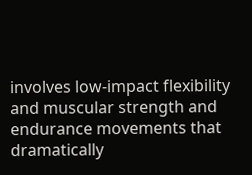involves low-impact flexibility and muscular strength and endurance movements that dramatically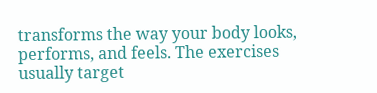transforms the way your body looks, performs, and feels. The exercises usually target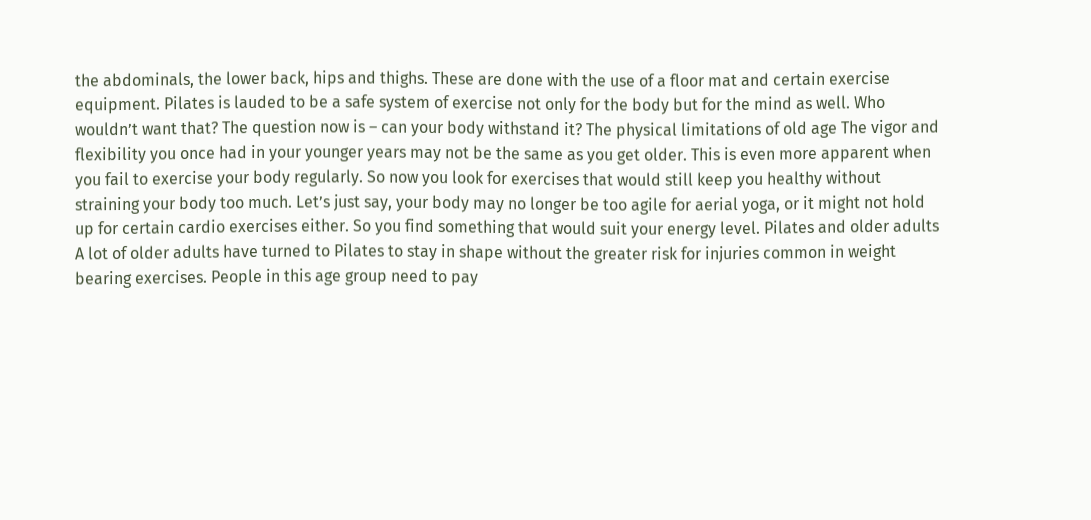the abdominals, the lower back, hips and thighs. These are done with the use of a floor mat and certain exercise equipment. Pilates is lauded to be a safe system of exercise not only for the body but for the mind as well. Who wouldn’t want that? The question now is – can your body withstand it? The physical limitations of old age The vigor and flexibility you once had in your younger years may not be the same as you get older. This is even more apparent when you fail to exercise your body regularly. So now you look for exercises that would still keep you healthy without straining your body too much. Let’s just say, your body may no longer be too agile for aerial yoga, or it might not hold up for certain cardio exercises either. So you find something that would suit your energy level. Pilates and older adults A lot of older adults have turned to Pilates to stay in shape without the greater risk for injuries common in weight bearing exercises. People in this age group need to pay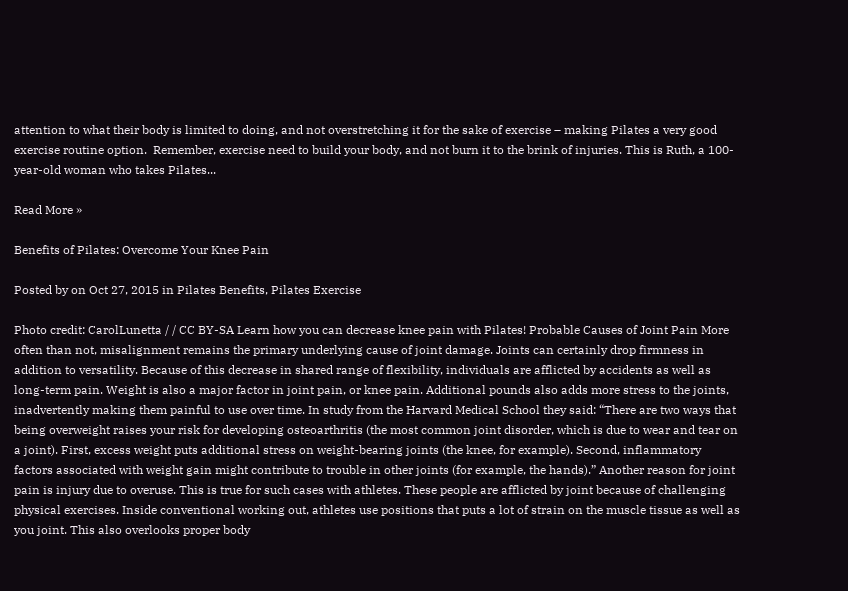attention to what their body is limited to doing, and not overstretching it for the sake of exercise – making Pilates a very good exercise routine option.  Remember, exercise need to build your body, and not burn it to the brink of injuries. This is Ruth, a 100-year-old woman who takes Pilates...

Read More »

Benefits of Pilates: Overcome Your Knee Pain

Posted by on Oct 27, 2015 in Pilates Benefits, Pilates Exercise

Photo credit: CarolLunetta / / CC BY-SA Learn how you can decrease knee pain with Pilates! Probable Causes of Joint Pain More often than not, misalignment remains the primary underlying cause of joint damage. Joints can certainly drop firmness in addition to versatility. Because of this decrease in shared range of flexibility, individuals are afflicted by accidents as well as long-term pain. Weight is also a major factor in joint pain, or knee pain. Additional pounds also adds more stress to the joints, inadvertently making them painful to use over time. In study from the Harvard Medical School they said: “There are two ways that being overweight raises your risk for developing osteoarthritis (the most common joint disorder, which is due to wear and tear on a joint). First, excess weight puts additional stress on weight-bearing joints (the knee, for example). Second, inflammatory factors associated with weight gain might contribute to trouble in other joints (for example, the hands).” Another reason for joint pain is injury due to overuse. This is true for such cases with athletes. These people are afflicted by joint because of challenging physical exercises. Inside conventional working out, athletes use positions that puts a lot of strain on the muscle tissue as well as you joint. This also overlooks proper body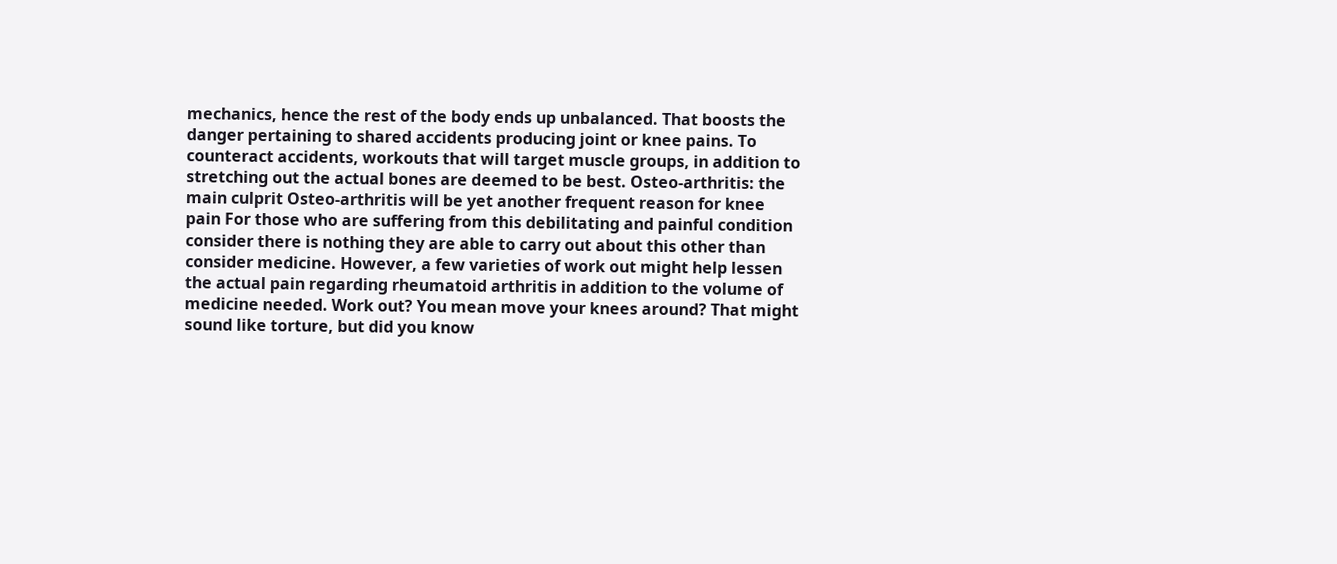mechanics, hence the rest of the body ends up unbalanced. That boosts the danger pertaining to shared accidents producing joint or knee pains. To counteract accidents, workouts that will target muscle groups, in addition to stretching out the actual bones are deemed to be best. Osteo-arthritis: the main culprit Osteo-arthritis will be yet another frequent reason for knee pain For those who are suffering from this debilitating and painful condition consider there is nothing they are able to carry out about this other than consider medicine. However, a few varieties of work out might help lessen the actual pain regarding rheumatoid arthritis in addition to the volume of medicine needed. Work out? You mean move your knees around? That might sound like torture, but did you know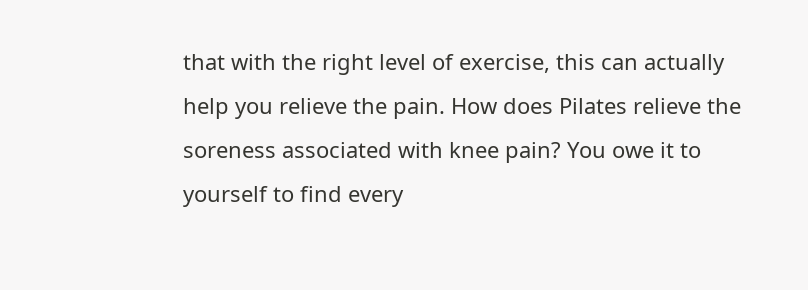that with the right level of exercise, this can actually help you relieve the pain. How does Pilates relieve the soreness associated with knee pain? You owe it to yourself to find every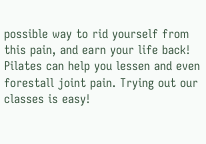possible way to rid yourself from this pain, and earn your life back! Pilates can help you lessen and even forestall joint pain. Trying out our classes is easy!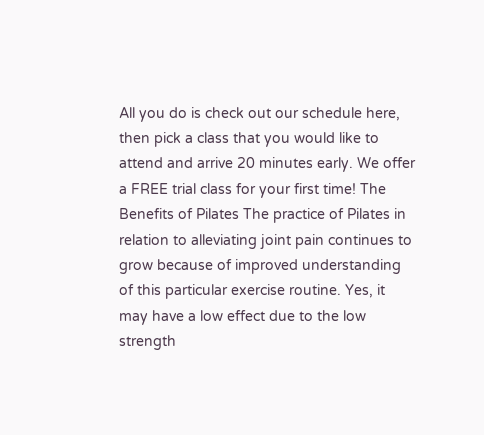All you do is check out our schedule here, then pick a class that you would like to attend and arrive 20 minutes early. We offer a FREE trial class for your first time! The Benefits of Pilates The practice of Pilates in relation to alleviating joint pain continues to grow because of improved understanding of this particular exercise routine. Yes, it may have a low effect due to the low strength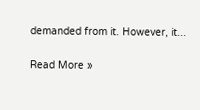demanded from it. However, it...

Read More »